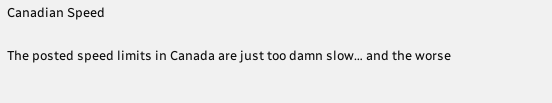Canadian Speed

The posted speed limits in Canada are just too damn slow… and the worse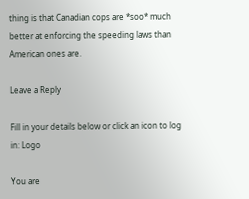thing is that Canadian cops are *soo* much better at enforcing the speeding laws than American ones are.

Leave a Reply

Fill in your details below or click an icon to log in: Logo

You are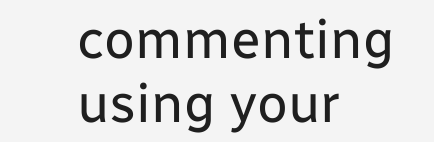commenting using your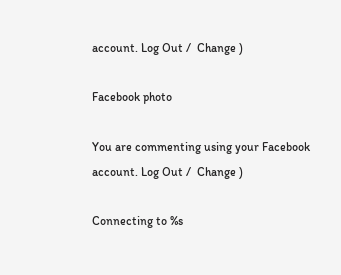account. Log Out /  Change )

Facebook photo

You are commenting using your Facebook account. Log Out /  Change )

Connecting to %s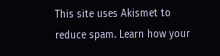This site uses Akismet to reduce spam. Learn how your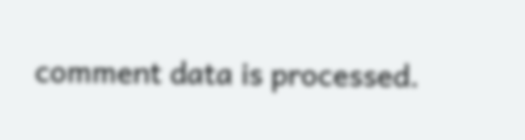comment data is processed.